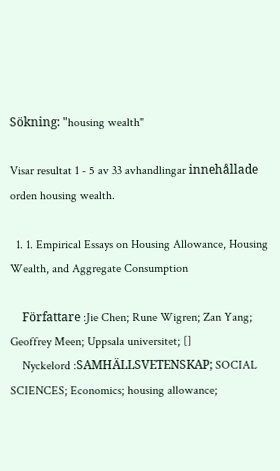Sökning: "housing wealth"

Visar resultat 1 - 5 av 33 avhandlingar innehållade orden housing wealth.

  1. 1. Empirical Essays on Housing Allowance, Housing Wealth, and Aggregate Consumption

    Författare :Jie Chen; Rune Wigren; Zan Yang; Geoffrey Meen; Uppsala universitet; []
    Nyckelord :SAMHÄLLSVETENSKAP; SOCIAL SCIENCES; Economics; housing allowance;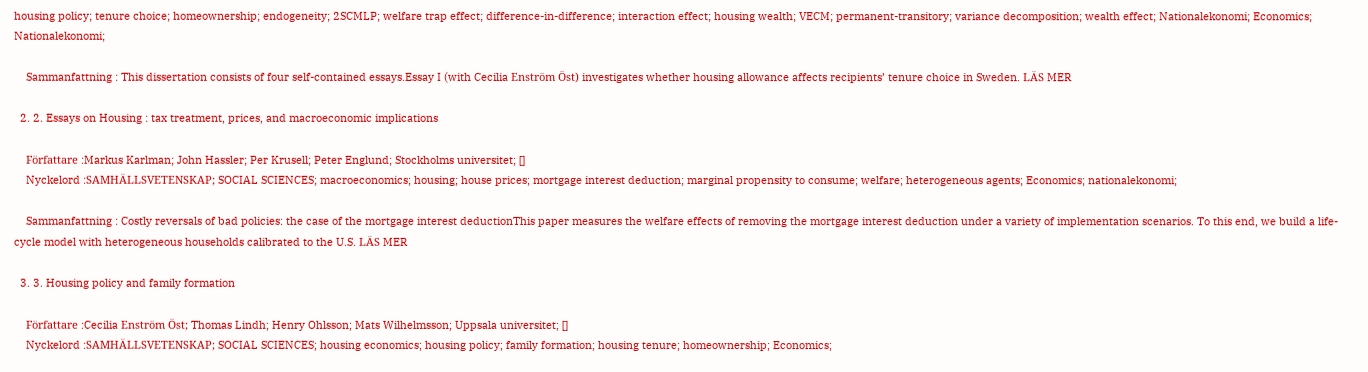housing policy; tenure choice; homeownership; endogeneity; 2SCMLP; welfare trap effect; difference-in-difference; interaction effect; housing wealth; VECM; permanent-transitory; variance decomposition; wealth effect; Nationalekonomi; Economics; Nationalekonomi;

    Sammanfattning : This dissertation consists of four self-contained essays.Essay I (with Cecilia Enström Öst) investigates whether housing allowance affects recipients’ tenure choice in Sweden. LÄS MER

  2. 2. Essays on Housing : tax treatment, prices, and macroeconomic implications

    Författare :Markus Karlman; John Hassler; Per Krusell; Peter Englund; Stockholms universitet; []
    Nyckelord :SAMHÄLLSVETENSKAP; SOCIAL SCIENCES; macroeconomics; housing; house prices; mortgage interest deduction; marginal propensity to consume; welfare; heterogeneous agents; Economics; nationalekonomi;

    Sammanfattning : Costly reversals of bad policies: the case of the mortgage interest deductionThis paper measures the welfare effects of removing the mortgage interest deduction under a variety of implementation scenarios. To this end, we build a life-cycle model with heterogeneous households calibrated to the U.S. LÄS MER

  3. 3. Housing policy and family formation

    Författare :Cecilia Enström Öst; Thomas Lindh; Henry Ohlsson; Mats Wilhelmsson; Uppsala universitet; []
    Nyckelord :SAMHÄLLSVETENSKAP; SOCIAL SCIENCES; housing economics; housing policy; family formation; housing tenure; homeownership; Economics;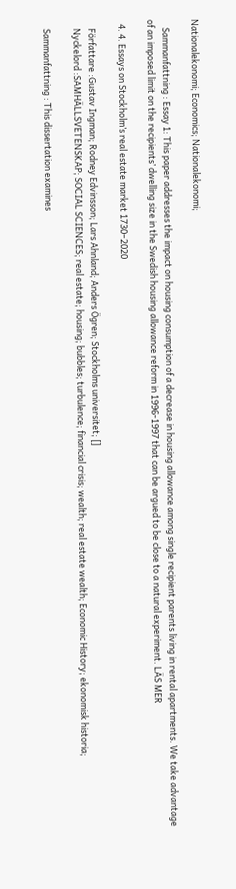Nationalekonomi; Economics; Nationalekonomi;

    Sammanfattning : Essay 1: This paper addresses the impact on housing consumption of a decrease in housing allowance among single recipient parents living in rental apartments. We take advantage of an imposed limit on the recipients’ dwelling size in the Swedish housing allowance reform in 1996-1997 that can be argued to be close to a natural experiment. LÄS MER

  4. 4. Essays on Stockholm’s real estate market 1730–2020

    Författare :Gustav Ingman; Rodney Edvinsson; Lars Ahnland; Anders Ögren; Stockholms universitet; []
    Nyckelord :SAMHÄLLSVETENSKAP; SOCIAL SCIENCES; real estate; housing; bubbles; turbulence; financial crisis; wealth; real estate wealth; Economic History; ekonomisk historia;

    Sammanfattning : This dissertation examines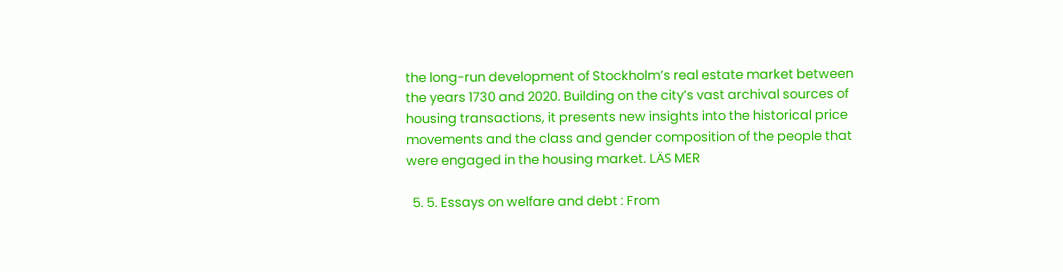the long-run development of Stockholm’s real estate market between the years 1730 and 2020. Building on the city’s vast archival sources of housing transactions, it presents new insights into the historical price movements and the class and gender composition of the people that were engaged in the housing market. LÄS MER

  5. 5. Essays on welfare and debt : From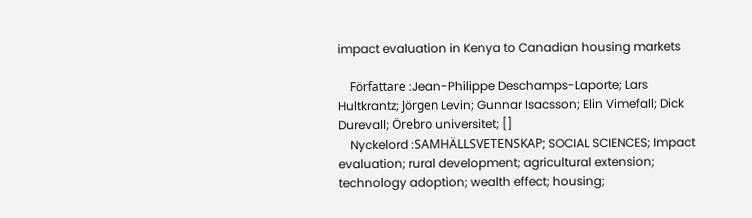impact evaluation in Kenya to Canadian housing markets

    Författare :Jean-Philippe Deschamps-Laporte; Lars Hultkrantz; Jörgen Levin; Gunnar Isacsson; Elin Vimefall; Dick Durevall; Örebro universitet; []
    Nyckelord :SAMHÄLLSVETENSKAP; SOCIAL SCIENCES; Impact evaluation; rural development; agricultural extension; technology adoption; wealth effect; housing;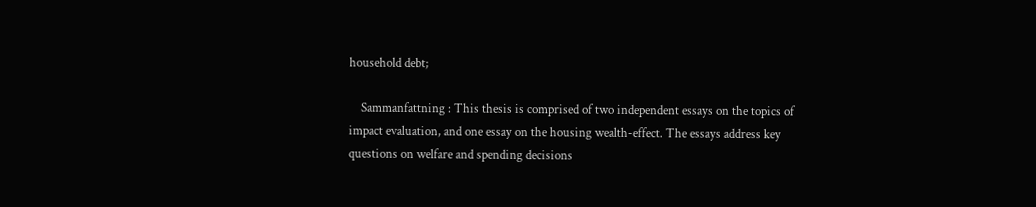household debt;

    Sammanfattning : This thesis is comprised of two independent essays on the topics of impact evaluation, and one essay on the housing wealth-effect. The essays address key questions on welfare and spending decisions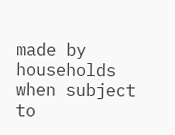made by households when subject to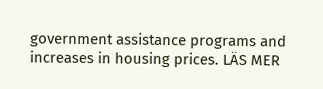government assistance programs and increases in housing prices. LÄS MER